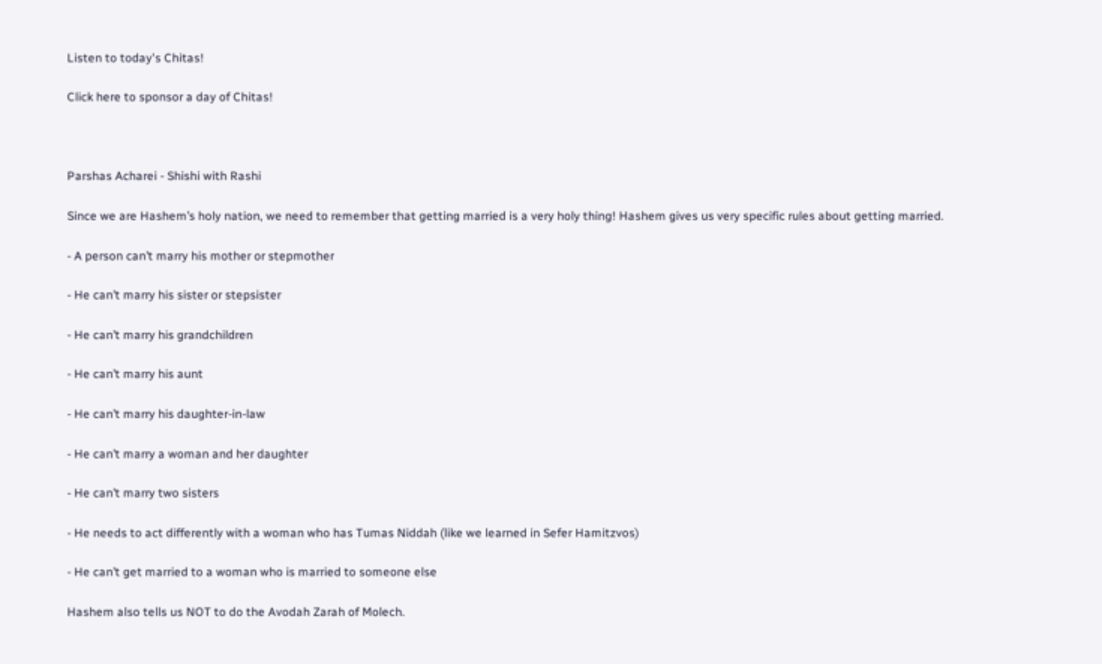Listen to today's Chitas!

Click here to sponsor a day of Chitas!



Parshas Acharei - Shishi with Rashi

Since we are Hashem’s holy nation, we need to remember that getting married is a very holy thing! Hashem gives us very specific rules about getting married.

- A person can’t marry his mother or stepmother

- He can’t marry his sister or stepsister

- He can’t marry his grandchildren

- He can’t marry his aunt

- He can’t marry his daughter-in-law

- He can’t marry a woman and her daughter

- He can’t marry two sisters

- He needs to act differently with a woman who has Tumas Niddah (like we learned in Sefer Hamitzvos)

- He can’t get married to a woman who is married to someone else

Hashem also tells us NOT to do the Avodah Zarah of Molech.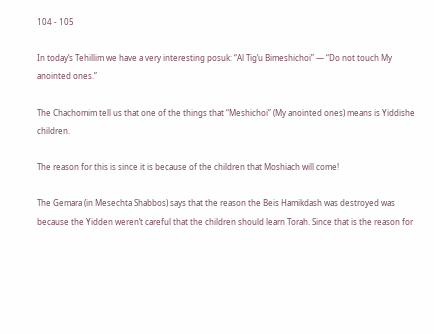104 - 105

In today’s Tehillim we have a very interesting posuk: “Al Tig’u Bimeshichoi” — “Do not touch My anointed ones.”

The Chachomim tell us that one of the things that “Meshichoi” (My anointed ones) means is Yiddishe children.

The reason for this is since it is because of the children that Moshiach will come!

The Gemara (in Mesechta Shabbos) says that the reason the Beis Hamikdash was destroyed was because the Yidden weren’t careful that the children should learn Torah. Since that is the reason for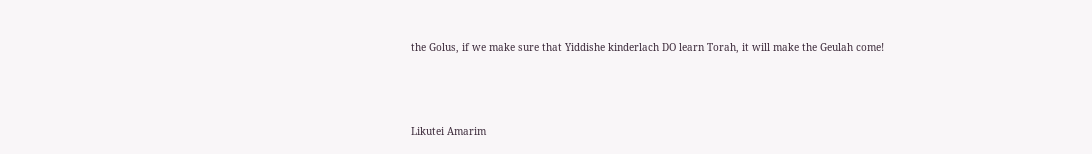the Golus, if we make sure that Yiddishe kinderlach DO learn Torah, it will make the Geulah come!



Likutei Amarim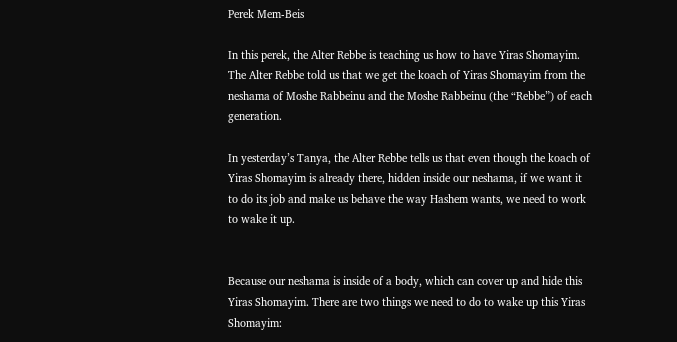Perek Mem-Beis

In this perek, the Alter Rebbe is teaching us how to have Yiras Shomayim. The Alter Rebbe told us that we get the koach of Yiras Shomayim from the neshama of Moshe Rabbeinu and the Moshe Rabbeinu (the “Rebbe”) of each generation.

In yesterday’s Tanya, the Alter Rebbe tells us that even though the koach of Yiras Shomayim is already there, hidden inside our neshama, if we want it to do its job and make us behave the way Hashem wants, we need to work to wake it up.


Because our neshama is inside of a body, which can cover up and hide this Yiras Shomayim. There are two things we need to do to wake up this Yiras Shomayim: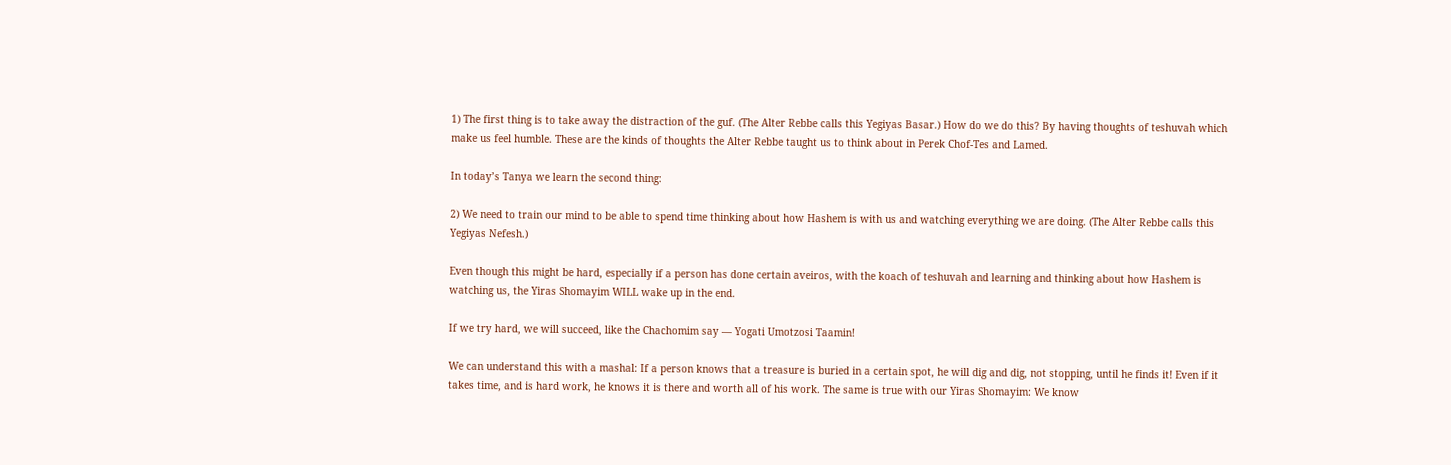1) The first thing is to take away the distraction of the guf. (The Alter Rebbe calls this Yegiyas Basar.) How do we do this? By having thoughts of teshuvah which make us feel humble. These are the kinds of thoughts the Alter Rebbe taught us to think about in Perek Chof-Tes and Lamed.

In today’s Tanya we learn the second thing:

2) We need to train our mind to be able to spend time thinking about how Hashem is with us and watching everything we are doing. (The Alter Rebbe calls this Yegiyas Nefesh.)

Even though this might be hard, especially if a person has done certain aveiros, with the koach of teshuvah and learning and thinking about how Hashem is watching us, the Yiras Shomayim WILL wake up in the end.

If we try hard, we will succeed, like the Chachomim say — Yogati Umotzosi Taamin!

We can understand this with a mashal: If a person knows that a treasure is buried in a certain spot, he will dig and dig, not stopping, until he finds it! Even if it takes time, and is hard work, he knows it is there and worth all of his work. The same is true with our Yiras Shomayim: We know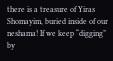there is a treasure of Yiras Shomayim, buried inside of our neshama! If we keep “digging” by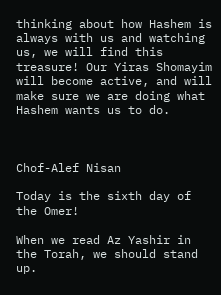thinking about how Hashem is always with us and watching us, we will find this treasure! Our Yiras Shomayim will become active, and will make sure we are doing what Hashem wants us to do.



Chof-Alef Nisan

Today is the sixth day of the Omer!

When we read Az Yashir in the Torah, we should stand up.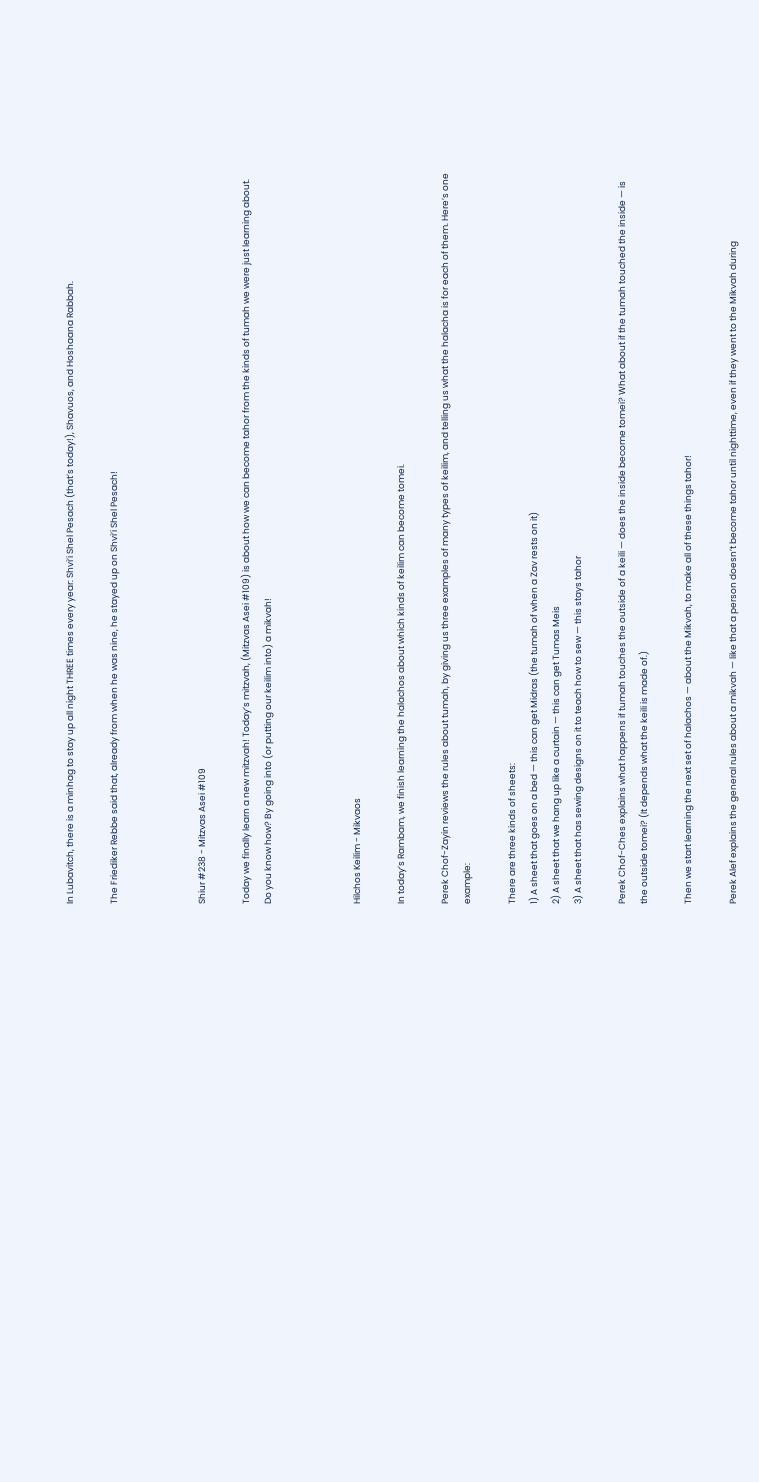In Lubavitch, there is a minhag to stay up all night THREE times every year: Shvi’i Shel Pesach (that’s today!), Shavuos, and Hoshaana Rabbah.

The Friediker Rebbe said that, already from when he was nine, he stayed up on Shvi’i Shel Pesach!



Shiur #238 - Mitzvas Asei #109

Today we finally learn a new mitzvah! Today’s mitzvah, (Mitzvas Asei #109) is about how we can become tahor from the kinds of tumah we were just learning about. Do you know how? By going into (or putting our keilim into) a mikvah!



Hilchos Keilim - Mikvaos

In today’s Rambam, we finish learning the halachos about which kinds of keilim can become tomei.

Perek Chof-Zayin reviews the rules about tumah, by giving us three examples of many types of keilim, and telling us what the halacha is for each of them. Here’s one example:

There are three kinds of sheets:
1) A sheet that goes on a bed — this can get Midras (the tumah of when a Zav rests on it)
2) A sheet that we hang up like a curtain — this can get Tumas Meis
3) A sheet that has sewing designs on it to teach how to sew — this stays tahor

Perek Chof-Ches explains what happens if tumah touches the outside of a keili — does the inside become tomei? What about if the tumah touched the inside — is the outside tomei? (It depends what the keili is made of.)

Then we start learning the next set of halachos — about the Mikvah, to make all of these things tahor!

Perek Alef explains the general rules about a mikvah — like that a person doesn’t become tahor until nighttime, even if they went to the Mikvah during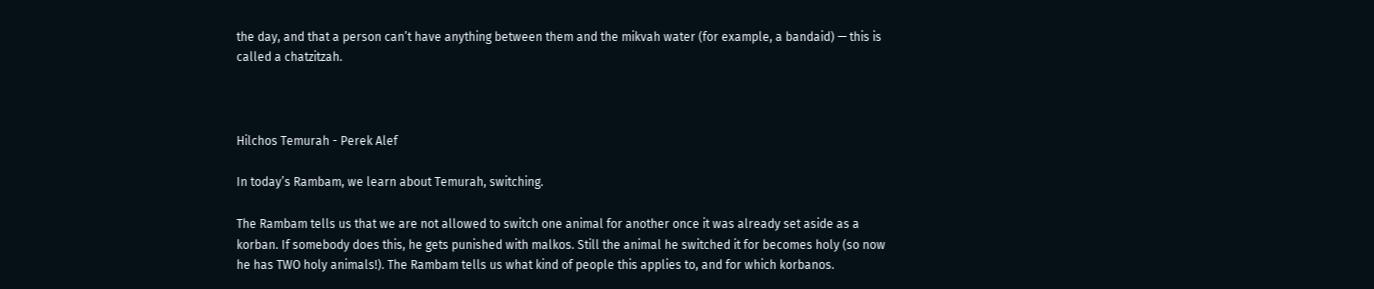the day, and that a person can’t have anything between them and the mikvah water (for example, a bandaid) — this is called a chatzitzah.



Hilchos Temurah - Perek Alef

In today’s Rambam, we learn about Temurah, switching.

The Rambam tells us that we are not allowed to switch one animal for another once it was already set aside as a korban. If somebody does this, he gets punished with malkos. Still the animal he switched it for becomes holy (so now he has TWO holy animals!). The Rambam tells us what kind of people this applies to, and for which korbanos.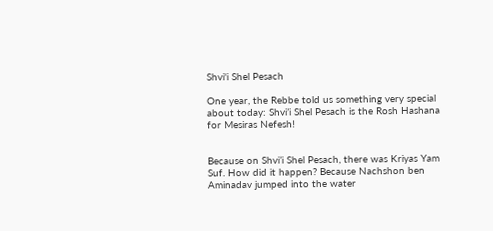Shvi'i Shel Pesach

One year, the Rebbe told us something very special about today: Shvi’i Shel Pesach is the Rosh Hashana for Mesiras Nefesh!


Because on Shvi’i Shel Pesach, there was Kriyas Yam Suf. How did it happen? Because Nachshon ben Aminadav jumped into the water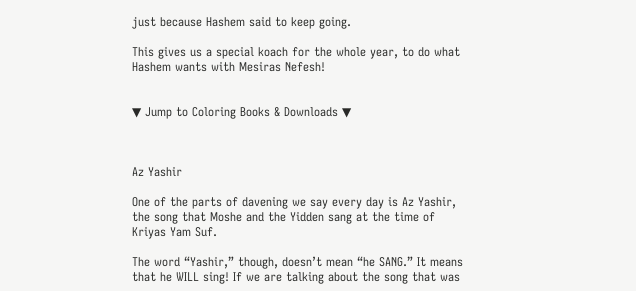just because Hashem said to keep going.

This gives us a special koach for the whole year, to do what Hashem wants with Mesiras Nefesh!


▼ Jump to Coloring Books & Downloads ▼



Az Yashir

One of the parts of davening we say every day is Az Yashir, the song that Moshe and the Yidden sang at the time of Kriyas Yam Suf.

The word “Yashir,” though, doesn’t mean “he SANG.” It means that he WILL sing! If we are talking about the song that was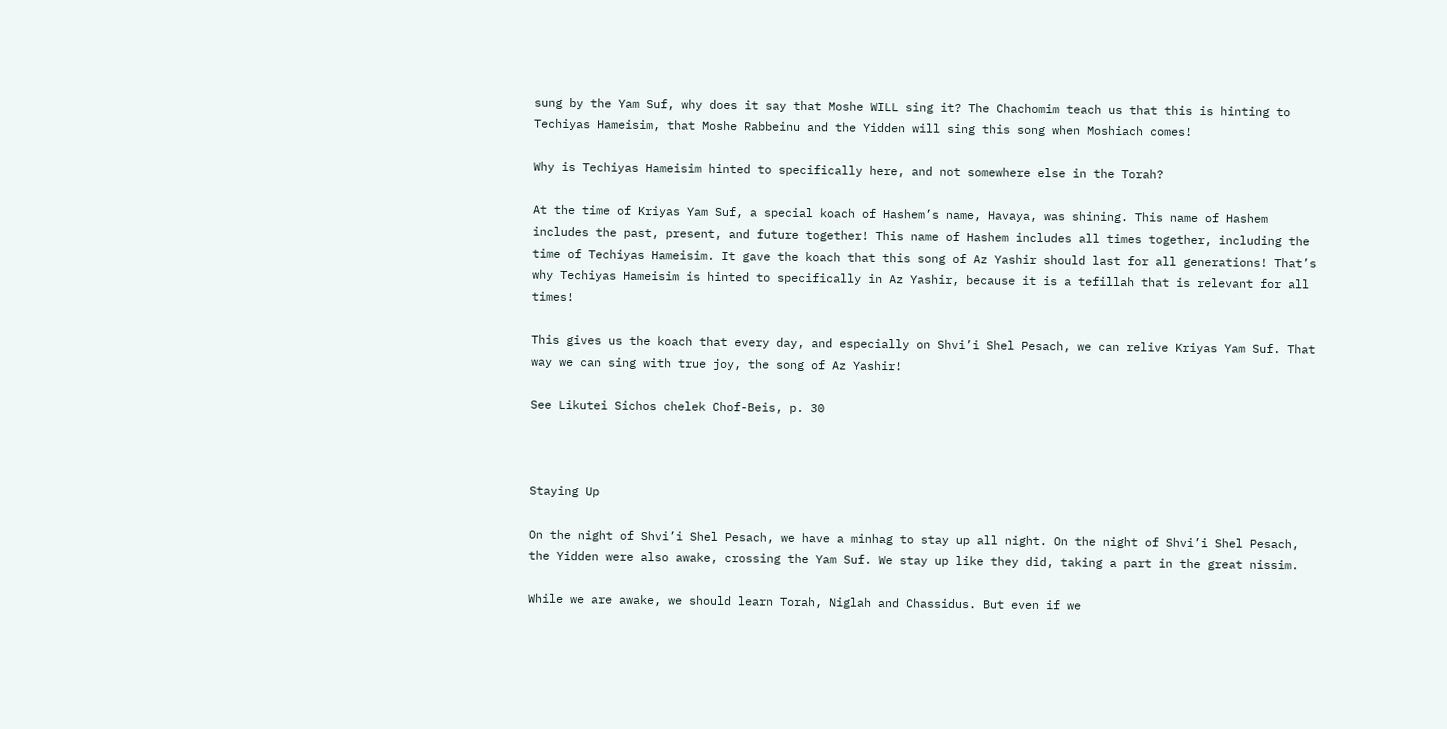sung by the Yam Suf, why does it say that Moshe WILL sing it? The Chachomim teach us that this is hinting to Techiyas Hameisim, that Moshe Rabbeinu and the Yidden will sing this song when Moshiach comes!

Why is Techiyas Hameisim hinted to specifically here, and not somewhere else in the Torah?

At the time of Kriyas Yam Suf, a special koach of Hashem’s name, Havaya, was shining. This name of Hashem includes the past, present, and future together! This name of Hashem includes all times together, including the time of Techiyas Hameisim. It gave the koach that this song of Az Yashir should last for all generations! That’s why Techiyas Hameisim is hinted to specifically in Az Yashir, because it is a tefillah that is relevant for all times!

This gives us the koach that every day, and especially on Shvi’i Shel Pesach, we can relive Kriyas Yam Suf. That way we can sing with true joy, the song of Az Yashir!

See Likutei Sichos chelek Chof-Beis, p. 30



Staying Up

On the night of Shvi’i Shel Pesach, we have a minhag to stay up all night. On the night of Shvi’i Shel Pesach, the Yidden were also awake, crossing the Yam Suf. We stay up like they did, taking a part in the great nissim.

While we are awake, we should learn Torah, Niglah and Chassidus. But even if we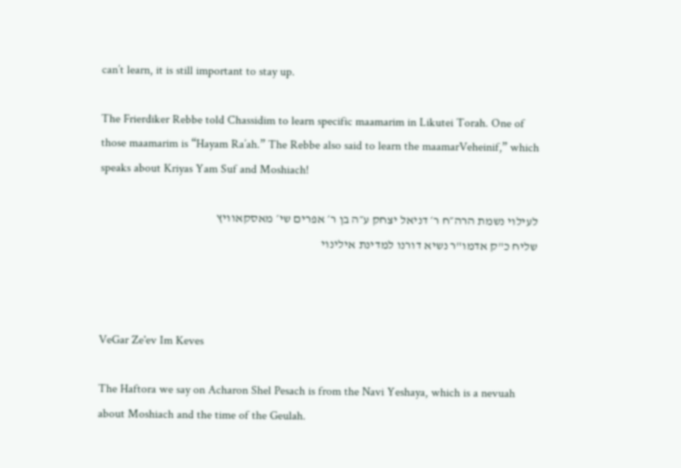can’t learn, it is still important to stay up.

The Frierdiker Rebbe told Chassidim to learn specific maamarim in Likutei Torah. One of those maamarim is “Hayam Ra’ah.” The Rebbe also said to learn the maamarVeheinif,” which speaks about Kriyas Yam Suf and Moshiach!

לעילוי נשמת הרה״ח ר׳ דניאל יצחק ע״ה בן ר׳ אפרים שי׳ מאסקאוויץ
שליח כ"ק אדמו"ר נשיא דורנו למדינת אילינוי



VeGar Ze'ev Im Keves

The Haftora we say on Acharon Shel Pesach is from the Navi Yeshaya, which is a nevuah about Moshiach and the time of the Geulah.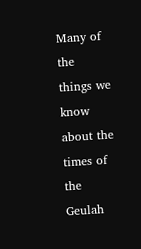Many of the things we know about the times of the Geulah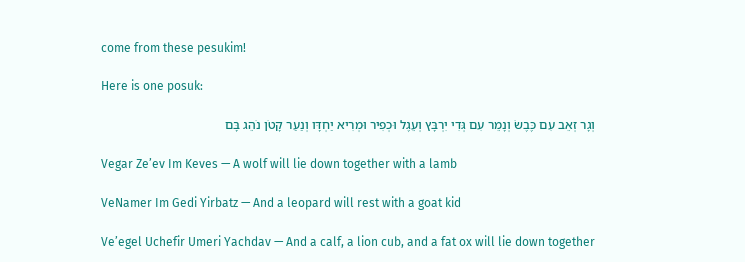come from these pesukim!

Here is one posuk:

וְגָר זְאֵב עִם כֶּבֶשׂ וְנָמֵר עִם גְּדִי יִרְבָּץ וְעֵגֶל וּכְפִיר וּמְרִיא יַחְדָּו וְנַעַר קָטֹן נֹהֵג בָּם

Vegar Ze’ev Im Keves — A wolf will lie down together with a lamb

VeNamer Im Gedi Yirbatz — And a leopard will rest with a goat kid

Ve’egel Uchefir Umeri Yachdav — And a calf, a lion cub, and a fat ox will lie down together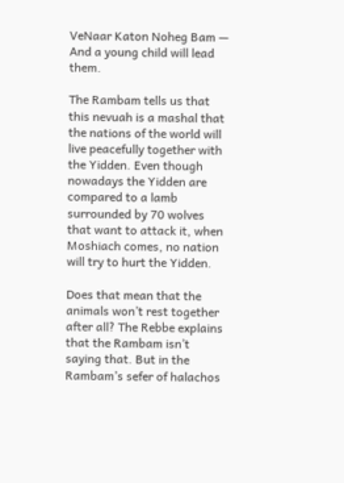VeNaar Katon Noheg Bam — And a young child will lead them.

The Rambam tells us that this nevuah is a mashal that the nations of the world will live peacefully together with the Yidden. Even though nowadays the Yidden are compared to a lamb surrounded by 70 wolves that want to attack it, when Moshiach comes, no nation will try to hurt the Yidden.

Does that mean that the animals won’t rest together after all? The Rebbe explains that the Rambam isn’t saying that. But in the Rambam’s sefer of halachos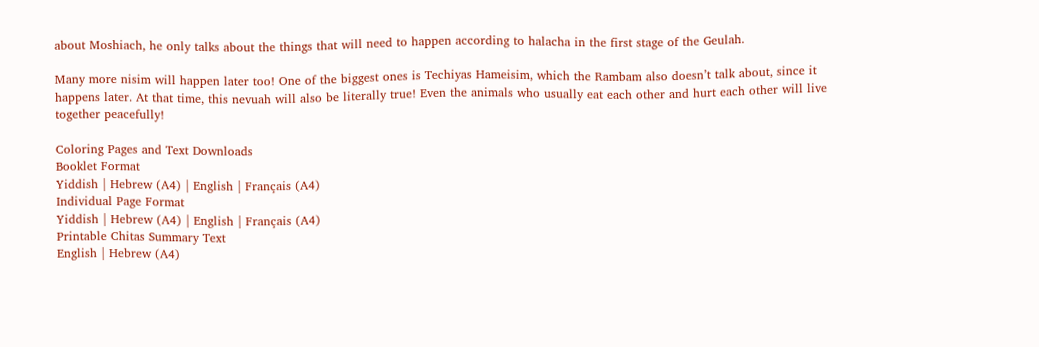about Moshiach, he only talks about the things that will need to happen according to halacha in the first stage of the Geulah.

Many more nisim will happen later too! One of the biggest ones is Techiyas Hameisim, which the Rambam also doesn’t talk about, since it happens later. At that time, this nevuah will also be literally true! Even the animals who usually eat each other and hurt each other will live together peacefully!

Coloring Pages and Text Downloads
Booklet Format
Yiddish | Hebrew (A4) | English | Français (A4)
Individual Page Format
Yiddish | Hebrew (A4) | English | Français (A4)
Printable Chitas Summary Text
English | Hebrew (A4)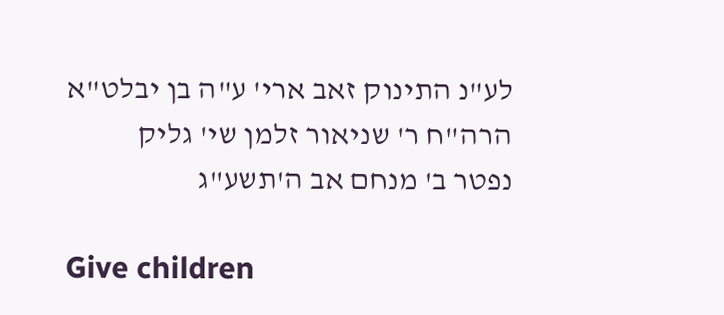לע"נ התינוק זאב ארי' ע"ה בן יבלט"א הרה"ח ר' שניאור זלמן שי' גליק
נפטר ב' מנחם אב ה'תשע"ג

Give children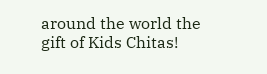around the world the gift of Kids Chitas!